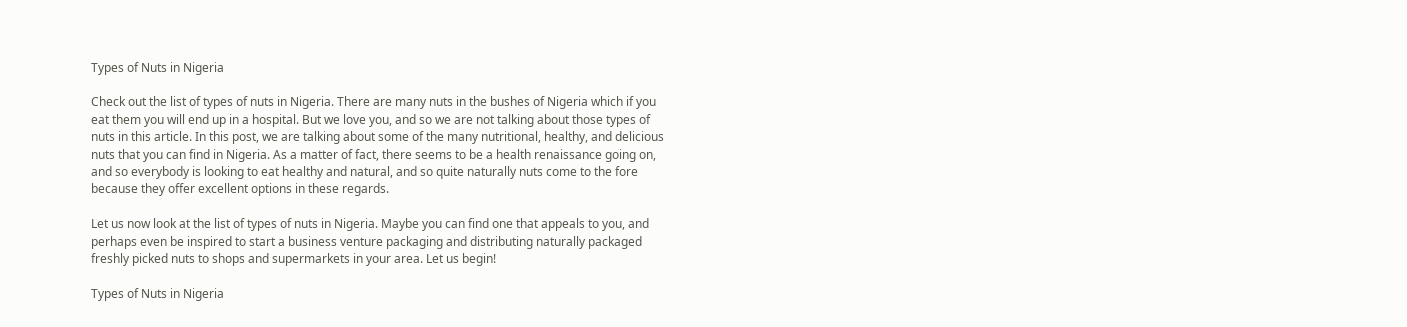Types of Nuts in Nigeria

Check out the list of types of nuts in Nigeria. There are many nuts in the bushes of Nigeria which if you eat them you will end up in a hospital. But we love you, and so we are not talking about those types of nuts in this article. In this post, we are talking about some of the many nutritional, healthy, and delicious nuts that you can find in Nigeria. As a matter of fact, there seems to be a health renaissance going on, and so everybody is looking to eat healthy and natural, and so quite naturally nuts come to the fore because they offer excellent options in these regards.

Let us now look at the list of types of nuts in Nigeria. Maybe you can find one that appeals to you, and perhaps even be inspired to start a business venture packaging and distributing naturally packaged freshly picked nuts to shops and supermarkets in your area. Let us begin!

Types of Nuts in Nigeria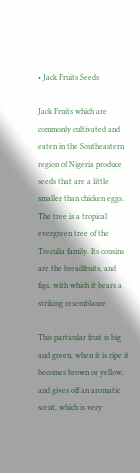• Jack Fruits Seeds

Jack Fruits which are commonly cultivated and eaten in the Southeastern region of Nigeria produce seeds that are a little smaller than chicken eggs. The tree is a tropical evergreen tree of the Treculia family. Its cousins are the breadfruits, and figs, with which it bears a striking resemblance

This particular fruit is big and green, when it is ripe it becomes brown or yellow, and gives off an aromatic scent, which is very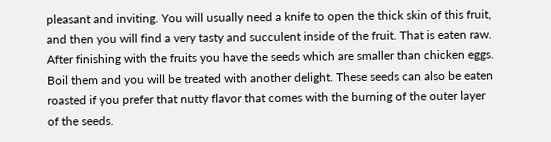pleasant and inviting. You will usually need a knife to open the thick skin of this fruit, and then you will find a very tasty and succulent inside of the fruit. That is eaten raw. After finishing with the fruits you have the seeds which are smaller than chicken eggs. Boil them and you will be treated with another delight. These seeds can also be eaten roasted if you prefer that nutty flavor that comes with the burning of the outer layer of the seeds.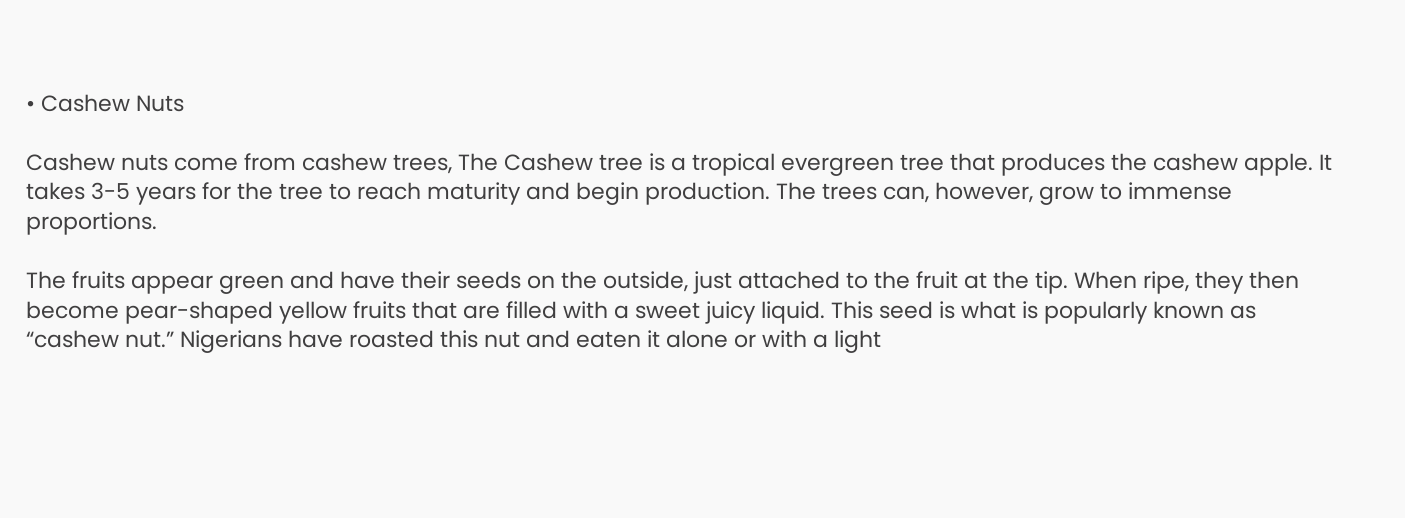• Cashew Nuts

Cashew nuts come from cashew trees, The Cashew tree is a tropical evergreen tree that produces the cashew apple. It takes 3-5 years for the tree to reach maturity and begin production. The trees can, however, grow to immense proportions.

The fruits appear green and have their seeds on the outside, just attached to the fruit at the tip. When ripe, they then become pear-shaped yellow fruits that are filled with a sweet juicy liquid. This seed is what is popularly known as “cashew nut.” Nigerians have roasted this nut and eaten it alone or with a light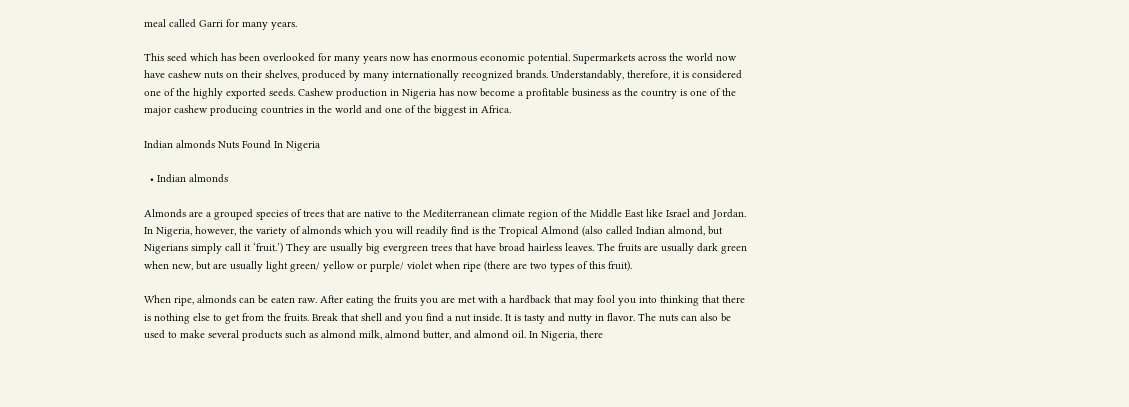meal called Garri for many years.

This seed which has been overlooked for many years now has enormous economic potential. Supermarkets across the world now have cashew nuts on their shelves, produced by many internationally recognized brands. Understandably, therefore, it is considered one of the highly exported seeds. Cashew production in Nigeria has now become a profitable business as the country is one of the major cashew producing countries in the world and one of the biggest in Africa.

Indian almonds Nuts Found In Nigeria

  • Indian almonds

Almonds are a grouped species of trees that are native to the Mediterranean climate region of the Middle East like Israel and Jordan. In Nigeria, however, the variety of almonds which you will readily find is the Tropical Almond (also called Indian almond, but Nigerians simply call it ‘fruit.’) They are usually big evergreen trees that have broad hairless leaves. The fruits are usually dark green when new, but are usually light green/ yellow or purple/ violet when ripe (there are two types of this fruit).

When ripe, almonds can be eaten raw. After eating the fruits you are met with a hardback that may fool you into thinking that there is nothing else to get from the fruits. Break that shell and you find a nut inside. It is tasty and nutty in flavor. The nuts can also be used to make several products such as almond milk, almond butter, and almond oil. In Nigeria, there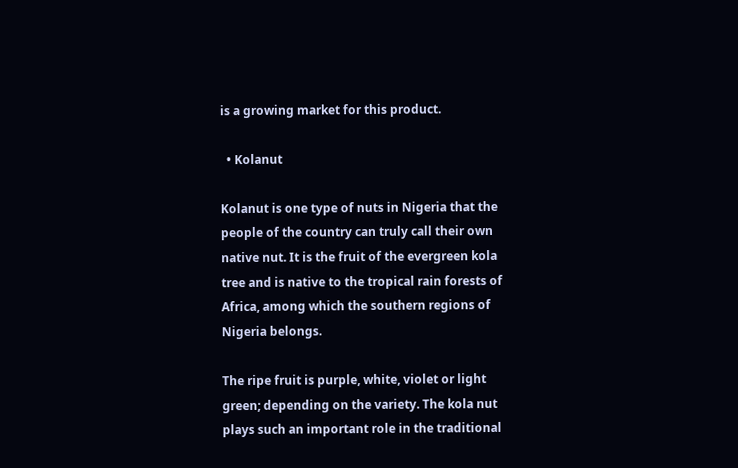is a growing market for this product.

  • Kolanut

Kolanut is one type of nuts in Nigeria that the people of the country can truly call their own native nut. It is the fruit of the evergreen kola tree and is native to the tropical rain forests of Africa, among which the southern regions of Nigeria belongs.

The ripe fruit is purple, white, violet or light green; depending on the variety. The kola nut plays such an important role in the traditional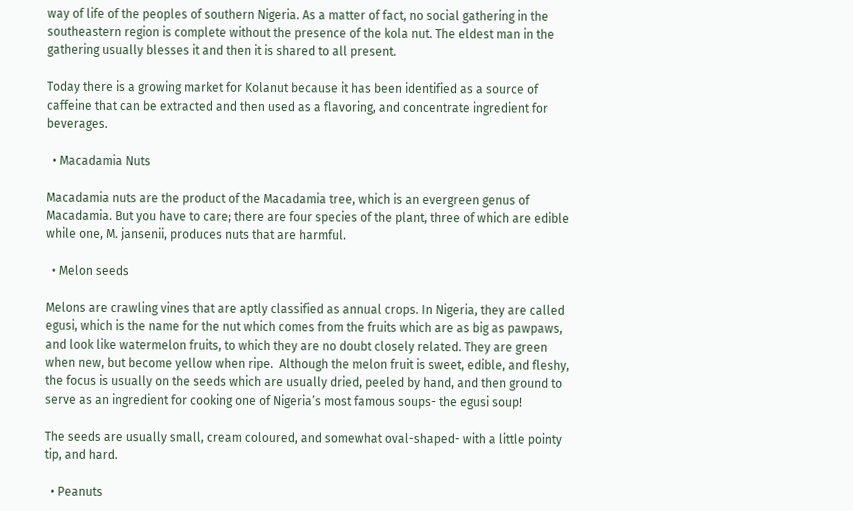way of life of the peoples of southern Nigeria. As a matter of fact, no social gathering in the southeastern region is complete without the presence of the kola nut. The eldest man in the gathering usually blesses it and then it is shared to all present.

Today there is a growing market for Kolanut because it has been identified as a source of caffeine that can be extracted and then used as a flavoring, and concentrate ingredient for beverages.

  • Macadamia Nuts

Macadamia nuts are the product of the Macadamia tree, which is an evergreen genus of Macadamia. But you have to care; there are four species of the plant, three of which are edible while one, M. jansenii, produces nuts that are harmful.

  • Melon seeds

Melons are crawling vines that are aptly classified as annual crops. In Nigeria, they are called egusi, which is the name for the nut which comes from the fruits which are as big as pawpaws, and look like watermelon fruits, to which they are no doubt closely related. They are green when new, but become yellow when ripe.  Although the melon fruit is sweet, edible, and fleshy, the focus is usually on the seeds which are usually dried, peeled by hand, and then ground to serve as an ingredient for cooking one of Nigeria’s most famous soups- the egusi soup!

The seeds are usually small, cream coloured, and somewhat oval-shaped- with a little pointy tip, and hard.

  • Peanuts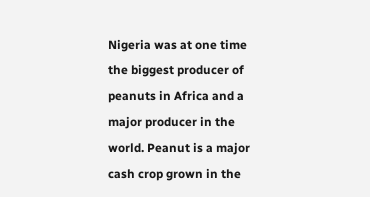Nigeria was at one time the biggest producer of peanuts in Africa and a major producer in the world. Peanut is a major cash crop grown in the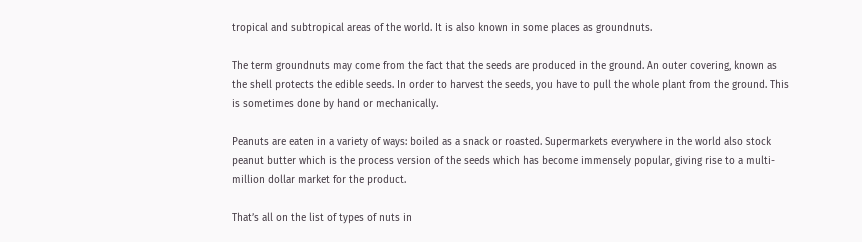tropical and subtropical areas of the world. It is also known in some places as groundnuts.

The term groundnuts may come from the fact that the seeds are produced in the ground. An outer covering, known as the shell protects the edible seeds. In order to harvest the seeds, you have to pull the whole plant from the ground. This is sometimes done by hand or mechanically.

Peanuts are eaten in a variety of ways: boiled as a snack or roasted. Supermarkets everywhere in the world also stock peanut butter which is the process version of the seeds which has become immensely popular, giving rise to a multi-million dollar market for the product.

That’s all on the list of types of nuts in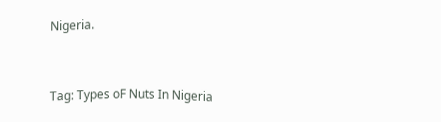Nigeria.


Tag: Types oF Nuts In Nigeria